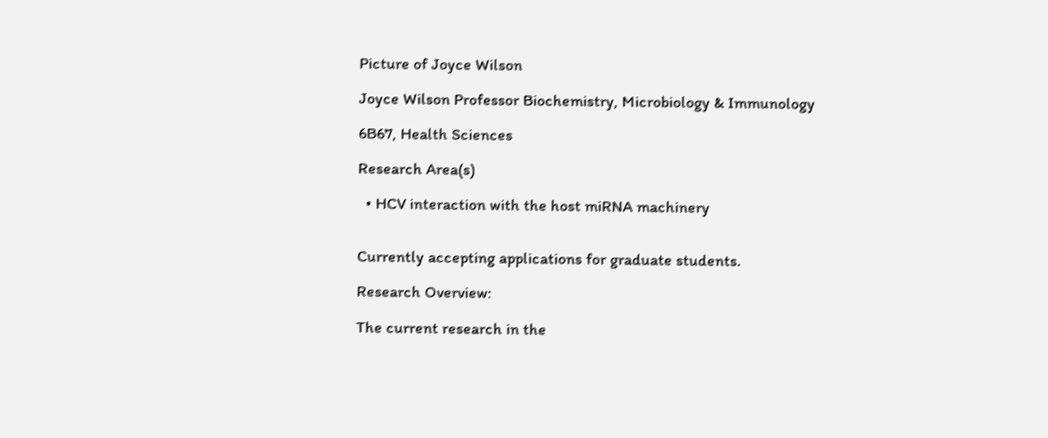Picture of Joyce Wilson

Joyce Wilson Professor Biochemistry, Microbiology & Immunology

6B67, Health Sciences

Research Area(s)

  • HCV interaction with the host miRNA machinery


Currently accepting applications for graduate students.

Research Overview:

The current research in the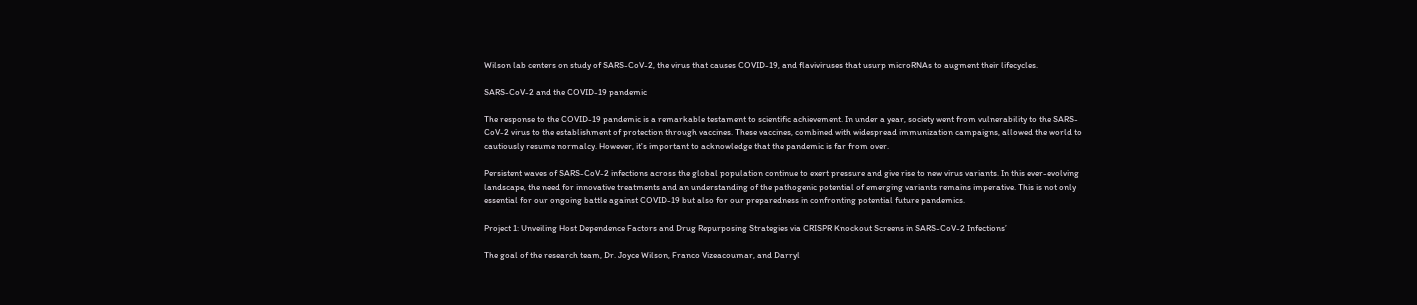Wilson lab centers on study of SARS-CoV-2, the virus that causes COVID-19, and flaviviruses that usurp microRNAs to augment their lifecycles.

SARS-CoV-2 and the COVID-19 pandemic

The response to the COVID-19 pandemic is a remarkable testament to scientific achievement. In under a year, society went from vulnerability to the SARS-CoV-2 virus to the establishment of protection through vaccines. These vaccines, combined with widespread immunization campaigns, allowed the world to cautiously resume normalcy. However, it's important to acknowledge that the pandemic is far from over.

Persistent waves of SARS-CoV-2 infections across the global population continue to exert pressure and give rise to new virus variants. In this ever-evolving landscape, the need for innovative treatments and an understanding of the pathogenic potential of emerging variants remains imperative. This is not only essential for our ongoing battle against COVID-19 but also for our preparedness in confronting potential future pandemics.

Project 1: Unveiling Host Dependence Factors and Drug Repurposing Strategies via CRISPR Knockout Screens in SARS-CoV-2 Infections’

The goal of the research team, Dr. Joyce Wilson, Franco Vizeacoumar, and Darryl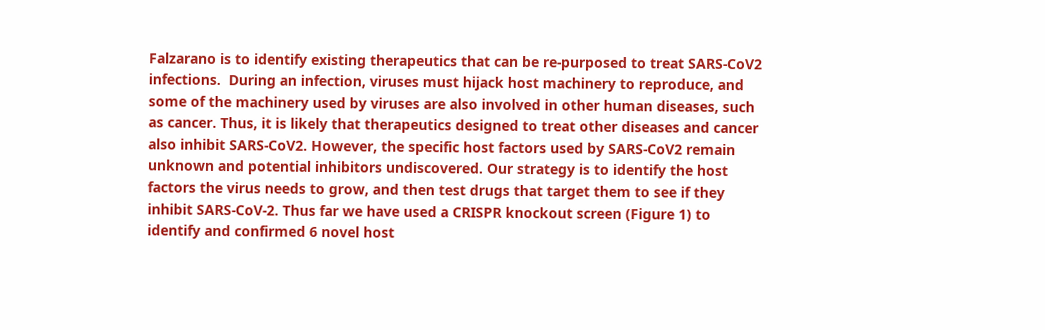Falzarano is to identify existing therapeutics that can be re-purposed to treat SARS-CoV2 infections.  During an infection, viruses must hijack host machinery to reproduce, and some of the machinery used by viruses are also involved in other human diseases, such as cancer. Thus, it is likely that therapeutics designed to treat other diseases and cancer also inhibit SARS-CoV2. However, the specific host factors used by SARS-CoV2 remain unknown and potential inhibitors undiscovered. Our strategy is to identify the host factors the virus needs to grow, and then test drugs that target them to see if they inhibit SARS-CoV-2. Thus far we have used a CRISPR knockout screen (Figure 1) to identify and confirmed 6 novel host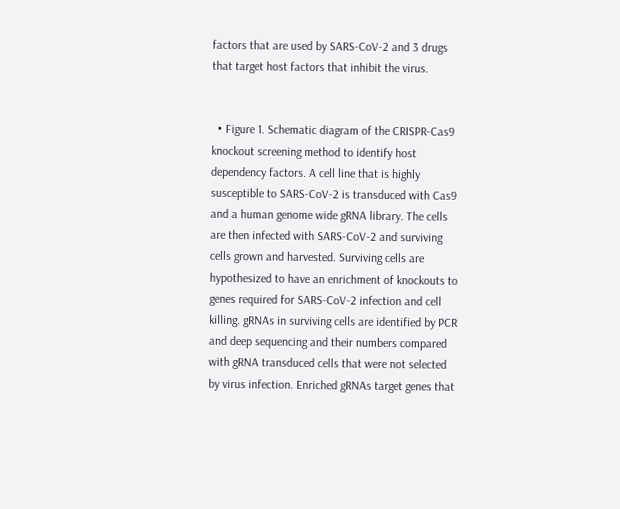factors that are used by SARS-CoV-2 and 3 drugs that target host factors that inhibit the virus.


  • Figure 1. Schematic diagram of the CRISPR-Cas9 knockout screening method to identify host dependency factors. A cell line that is highly susceptible to SARS-CoV-2 is transduced with Cas9 and a human genome wide gRNA library. The cells are then infected with SARS-CoV-2 and surviving cells grown and harvested. Surviving cells are hypothesized to have an enrichment of knockouts to genes required for SARS-CoV-2 infection and cell killing. gRNAs in surviving cells are identified by PCR and deep sequencing and their numbers compared with gRNA transduced cells that were not selected by virus infection. Enriched gRNAs target genes that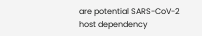are potential SARS-CoV-2 host dependency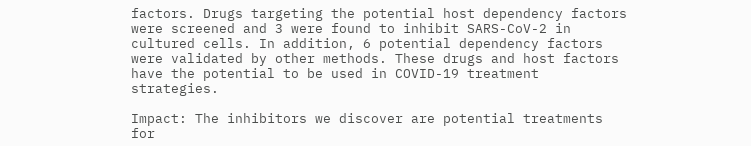factors. Drugs targeting the potential host dependency factors were screened and 3 were found to inhibit SARS-CoV-2 in cultured cells. In addition, 6 potential dependency factors were validated by other methods. These drugs and host factors have the potential to be used in COVID-19 treatment strategies.

Impact: The inhibitors we discover are potential treatments for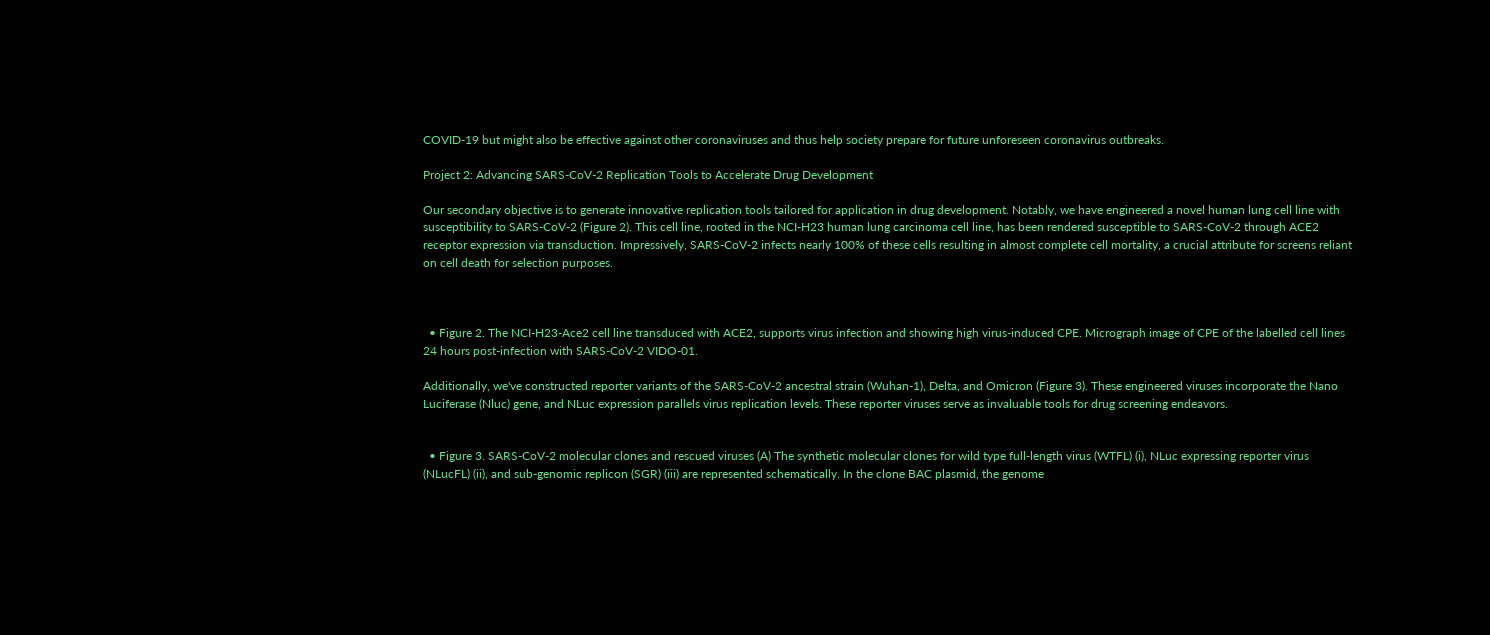COVID-19 but might also be effective against other coronaviruses and thus help society prepare for future unforeseen coronavirus outbreaks.

Project 2: Advancing SARS-CoV-2 Replication Tools to Accelerate Drug Development

Our secondary objective is to generate innovative replication tools tailored for application in drug development. Notably, we have engineered a novel human lung cell line with susceptibility to SARS-CoV-2 (Figure 2). This cell line, rooted in the NCI-H23 human lung carcinoma cell line, has been rendered susceptible to SARS-CoV-2 through ACE2 receptor expression via transduction. Impressively, SARS-CoV-2 infects nearly 100% of these cells resulting in almost complete cell mortality, a crucial attribute for screens reliant on cell death for selection purposes.



  • Figure 2. The NCI-H23-Ace2 cell line transduced with ACE2, supports virus infection and showing high virus-induced CPE. Micrograph image of CPE of the labelled cell lines 24 hours post-infection with SARS-CoV-2 VIDO-01.

Additionally, we've constructed reporter variants of the SARS-CoV-2 ancestral strain (Wuhan-1), Delta, and Omicron (Figure 3). These engineered viruses incorporate the Nano Luciferase (Nluc) gene, and NLuc expression parallels virus replication levels. These reporter viruses serve as invaluable tools for drug screening endeavors.


  • Figure 3. SARS-CoV-2 molecular clones and rescued viruses (A) The synthetic molecular clones for wild type full-length virus (WTFL) (i), NLuc expressing reporter virus (NLucFL) (ii), and sub-genomic replicon (SGR) (iii) are represented schematically. In the clone BAC plasmid, the genome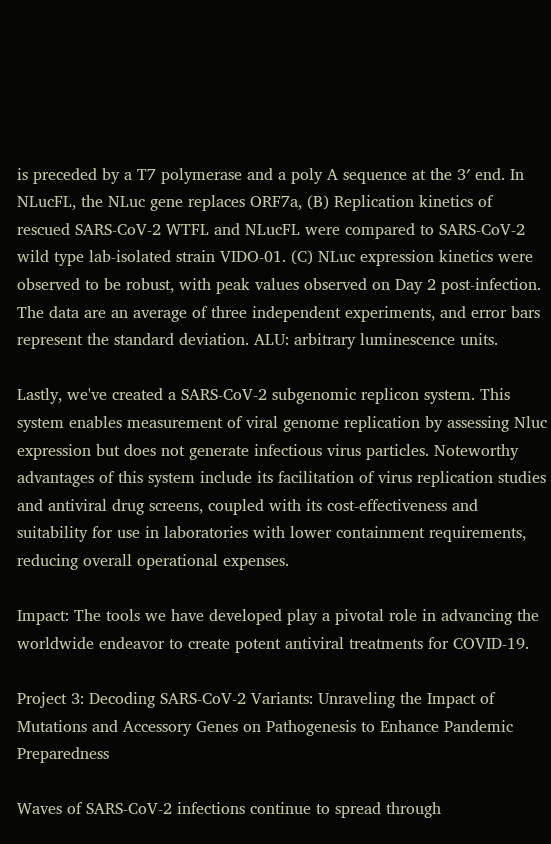is preceded by a T7 polymerase and a poly A sequence at the 3′ end. In NLucFL, the NLuc gene replaces ORF7a, (B) Replication kinetics of rescued SARS-CoV-2 WTFL and NLucFL were compared to SARS-CoV-2 wild type lab-isolated strain VIDO-01. (C) NLuc expression kinetics were observed to be robust, with peak values observed on Day 2 post-infection. The data are an average of three independent experiments, and error bars represent the standard deviation. ALU: arbitrary luminescence units.

Lastly, we've created a SARS-CoV-2 subgenomic replicon system. This system enables measurement of viral genome replication by assessing Nluc expression but does not generate infectious virus particles. Noteworthy advantages of this system include its facilitation of virus replication studies and antiviral drug screens, coupled with its cost-effectiveness and suitability for use in laboratories with lower containment requirements, reducing overall operational expenses.

Impact: The tools we have developed play a pivotal role in advancing the worldwide endeavor to create potent antiviral treatments for COVID-19.

Project 3: Decoding SARS-CoV-2 Variants: Unraveling the Impact of Mutations and Accessory Genes on Pathogenesis to Enhance Pandemic Preparedness

Waves of SARS-CoV-2 infections continue to spread through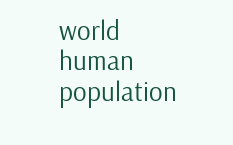world human population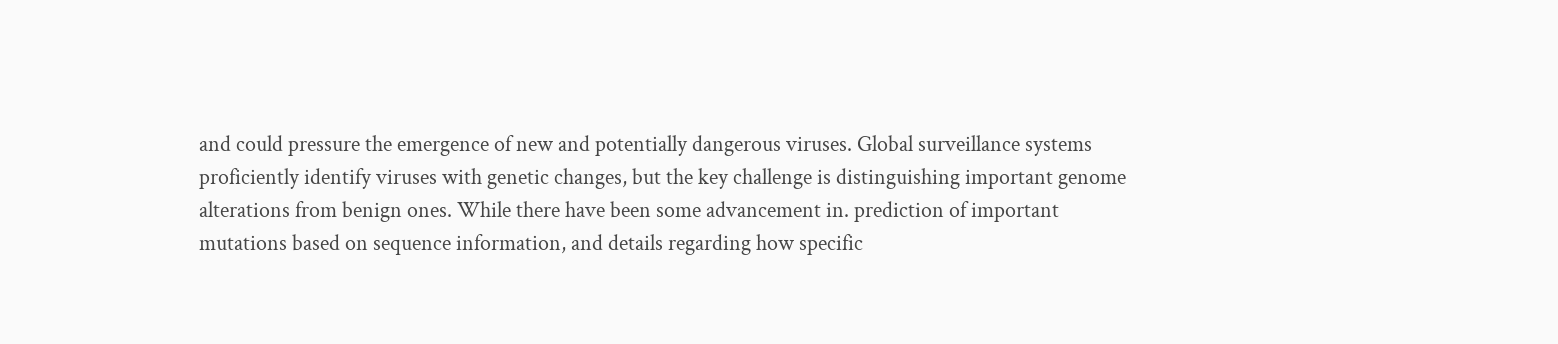and could pressure the emergence of new and potentially dangerous viruses. Global surveillance systems proficiently identify viruses with genetic changes, but the key challenge is distinguishing important genome alterations from benign ones. While there have been some advancement in. prediction of important mutations based on sequence information, and details regarding how specific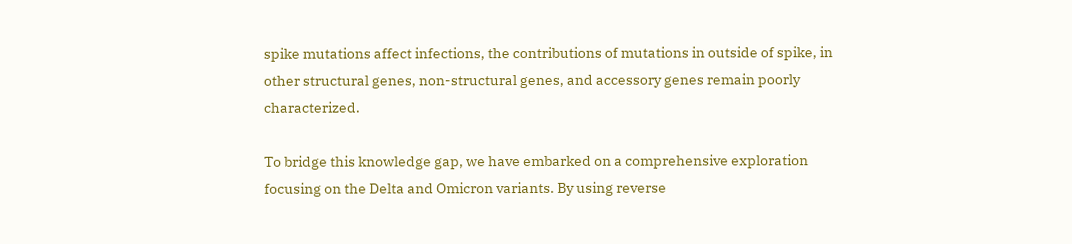spike mutations affect infections, the contributions of mutations in outside of spike, in other structural genes, non-structural genes, and accessory genes remain poorly characterized.

To bridge this knowledge gap, we have embarked on a comprehensive exploration focusing on the Delta and Omicron variants. By using reverse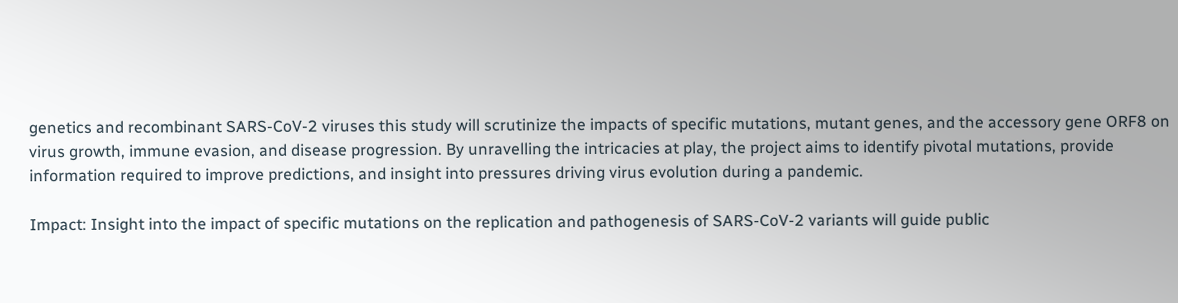genetics and recombinant SARS-CoV-2 viruses this study will scrutinize the impacts of specific mutations, mutant genes, and the accessory gene ORF8 on virus growth, immune evasion, and disease progression. By unravelling the intricacies at play, the project aims to identify pivotal mutations, provide information required to improve predictions, and insight into pressures driving virus evolution during a pandemic.

Impact: Insight into the impact of specific mutations on the replication and pathogenesis of SARS-CoV-2 variants will guide public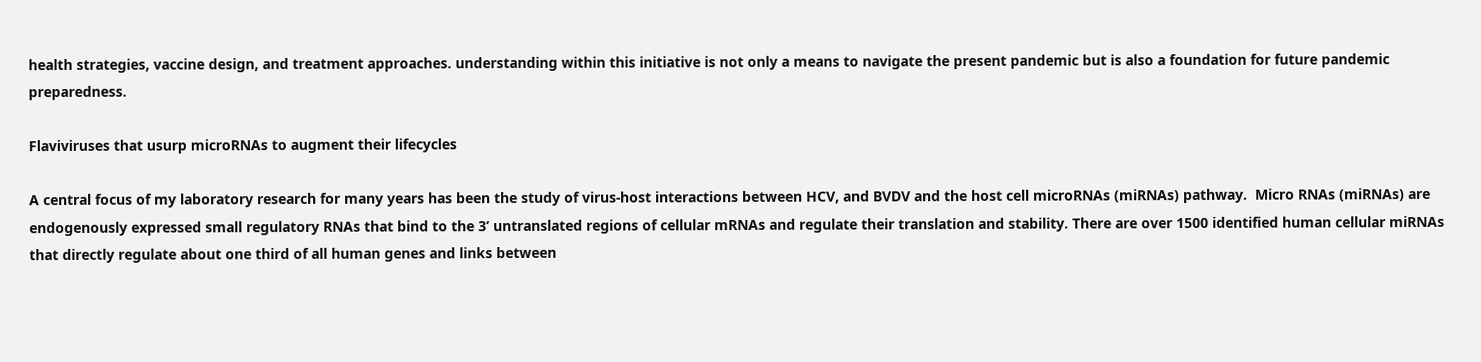health strategies, vaccine design, and treatment approaches. understanding within this initiative is not only a means to navigate the present pandemic but is also a foundation for future pandemic preparedness.

Flaviviruses that usurp microRNAs to augment their lifecycles

A central focus of my laboratory research for many years has been the study of virus-host interactions between HCV, and BVDV and the host cell microRNAs (miRNAs) pathway.  Micro RNAs (miRNAs) are endogenously expressed small regulatory RNAs that bind to the 3’ untranslated regions of cellular mRNAs and regulate their translation and stability. There are over 1500 identified human cellular miRNAs that directly regulate about one third of all human genes and links between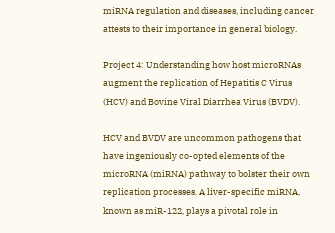miRNA regulation and diseases, including cancer attests to their importance in general biology.

Project 4: Understanding how host microRNAs augment the replication of Hepatitis C Virus (HCV) and Bovine Viral Diarrhea Virus (BVDV).

HCV and BVDV are uncommon pathogens that have ingeniously co-opted elements of the microRNA (miRNA) pathway to bolster their own replication processes. A liver-specific miRNA, known as miR-122, plays a pivotal role in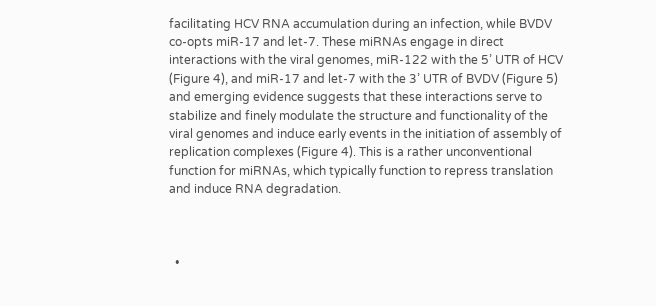facilitating HCV RNA accumulation during an infection, while BVDV co-opts miR-17 and let-7. These miRNAs engage in direct interactions with the viral genomes, miR-122 with the 5’ UTR of HCV (Figure 4), and miR-17 and let-7 with the 3’ UTR of BVDV (Figure 5) and emerging evidence suggests that these interactions serve to stabilize and finely modulate the structure and functionality of the viral genomes and induce early events in the initiation of assembly of replication complexes (Figure 4). This is a rather unconventional function for miRNAs, which typically function to repress translation and induce RNA degradation.



  •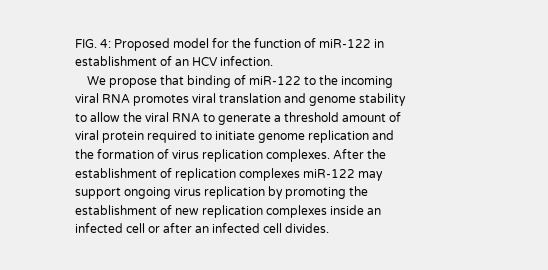FIG. 4: Proposed model for the function of miR-122 in establishment of an HCV infection.
    We propose that binding of miR-122 to the incoming viral RNA promotes viral translation and genome stability to allow the viral RNA to generate a threshold amount of viral protein required to initiate genome replication and the formation of virus replication complexes. After the establishment of replication complexes miR-122 may support ongoing virus replication by promoting the establishment of new replication complexes inside an infected cell or after an infected cell divides.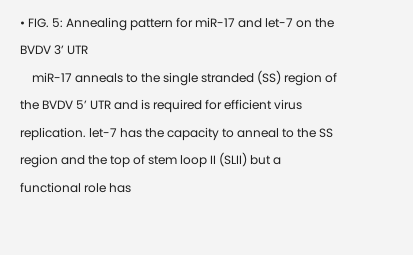• FIG. 5: Annealing pattern for miR-17 and let-7 on the BVDV 3’ UTR
    miR-17 anneals to the single stranded (SS) region of the BVDV 5’ UTR and is required for efficient virus replication. let-7 has the capacity to anneal to the SS region and the top of stem loop II (SLII) but a functional role has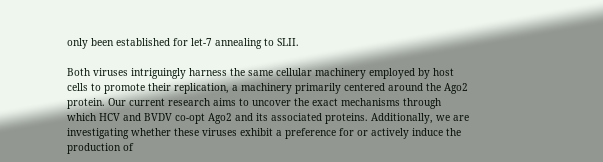only been established for let-7 annealing to SLII.

Both viruses intriguingly harness the same cellular machinery employed by host cells to promote their replication, a machinery primarily centered around the Ago2 protein. Our current research aims to uncover the exact mechanisms through which HCV and BVDV co-opt Ago2 and its associated proteins. Additionally, we are investigating whether these viruses exhibit a preference for or actively induce the production of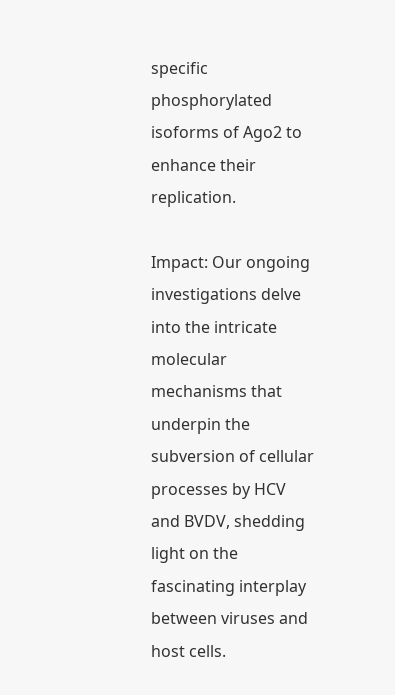specific phosphorylated isoforms of Ago2 to enhance their replication.

Impact: Our ongoing investigations delve into the intricate molecular mechanisms that underpin the subversion of cellular processes by HCV and BVDV, shedding light on the fascinating interplay between viruses and host cells.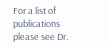For a list of publications please see Dr.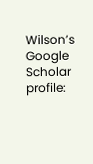Wilson’s Google Scholar profile: